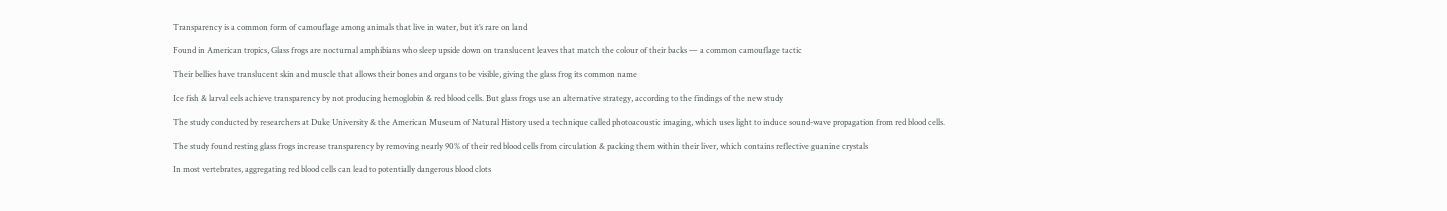Transparency is a common form of camouflage among animals that live in water, but it’s rare on land

Found in American tropics, Glass frogs are nocturnal amphibians who sleep upside down on translucent leaves that match the colour of their backs — a common camouflage tactic

Their bellies have translucent skin and muscle that allows their bones and organs to be visible, giving the glass frog its common name

Ice fish & larval eels achieve transparency by not producing hemoglobin & red blood cells. But glass frogs use an alternative strategy, according to the findings of the new study

The study conducted by researchers at Duke University & the American Museum of Natural History used a technique called photoacoustic imaging, which uses light to induce sound-wave propagation from red blood cells.

The study found resting glass frogs increase transparency by removing nearly 90% of their red blood cells from circulation & packing them within their liver, which contains reflective guanine crystals

In most vertebrates, aggregating red blood cells can lead to potentially dangerous blood clots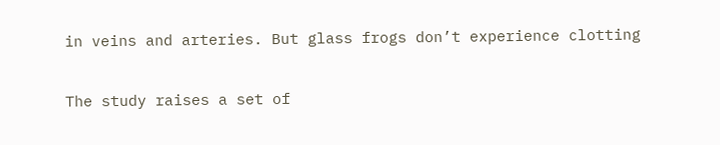in veins and arteries. But glass frogs don’t experience clotting

The study raises a set of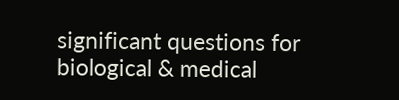significant questions for biological & medical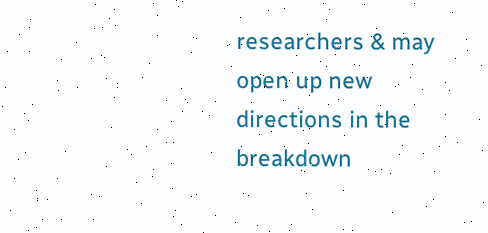researchers & may open up new directions in the breakdown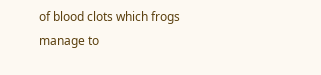of blood clots which frogs manage to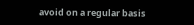avoid on a regular basis